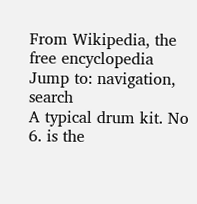From Wikipedia, the free encyclopedia
Jump to: navigation, search
A typical drum kit. No 6. is the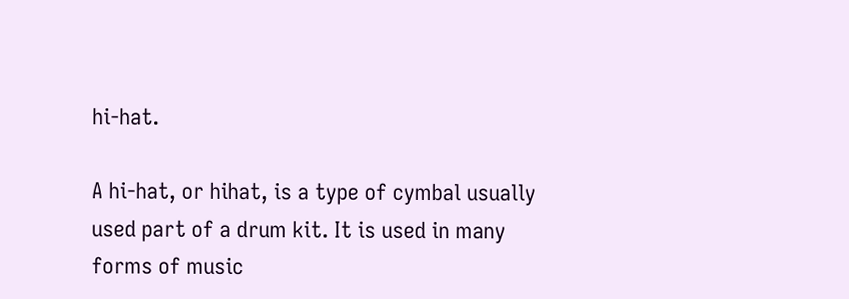hi-hat.

A hi-hat, or hihat, is a type of cymbal usually used part of a drum kit. It is used in many forms of music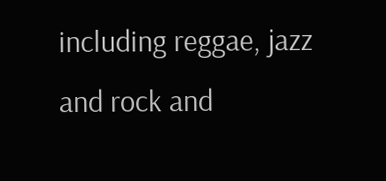including reggae, jazz and rock and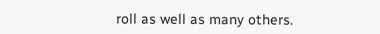roll as well as many others.